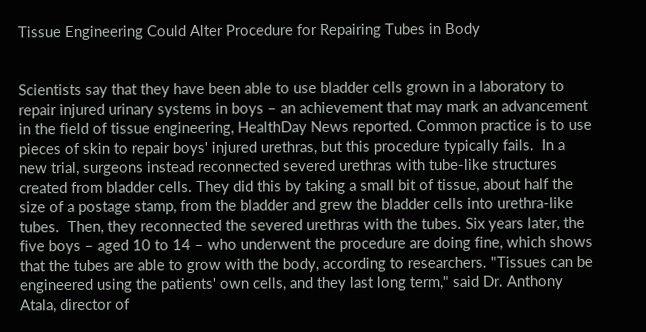Tissue Engineering Could Alter Procedure for Repairing Tubes in Body


Scientists say that they have been able to use bladder cells grown in a laboratory to repair injured urinary systems in boys – an achievement that may mark an advancement in the field of tissue engineering, HealthDay News reported. Common practice is to use pieces of skin to repair boys' injured urethras, but this procedure typically fails.  In a new trial, surgeons instead reconnected severed urethras with tube-like structures created from bladder cells. They did this by taking a small bit of tissue, about half the size of a postage stamp, from the bladder and grew the bladder cells into urethra-like tubes.  Then, they reconnected the severed urethras with the tubes. Six years later, the five boys – aged 10 to 14 – who underwent the procedure are doing fine, which shows that the tubes are able to grow with the body, according to researchers. "Tissues can be engineered using the patients' own cells, and they last long term," said Dr. Anthony Atala, director of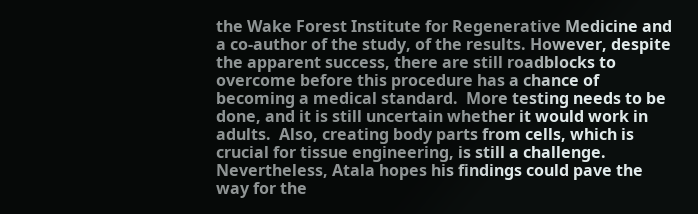the Wake Forest Institute for Regenerative Medicine and a co-author of the study, of the results. However, despite the apparent success, there are still roadblocks to overcome before this procedure has a chance of becoming a medical standard.  More testing needs to be done, and it is still uncertain whether it would work in adults.  Also, creating body parts from cells, which is crucial for tissue engineering, is still a challenge. Nevertheless, Atala hopes his findings could pave the way for the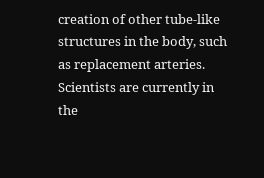creation of other tube-like structures in the body, such as replacement arteries. Scientists are currently in the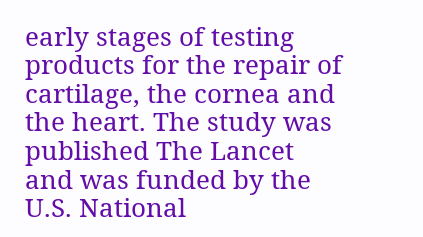early stages of testing products for the repair of cartilage, the cornea and the heart. The study was published The Lancet and was funded by the U.S. National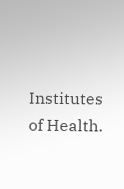Institutes of Health.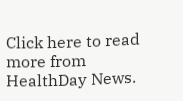Click here to read more from HealthDay News.